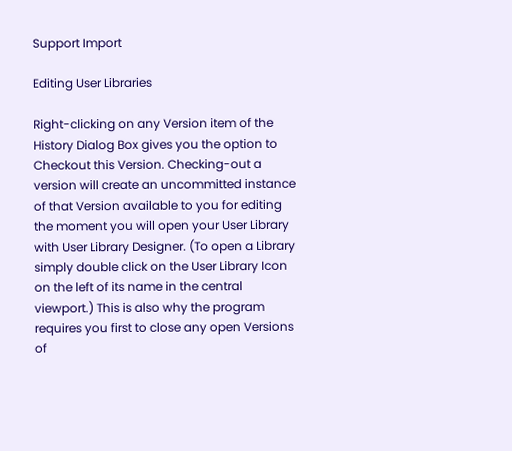Support Import

Editing User Libraries

Right-clicking on any Version item of the History Dialog Box gives you the option to Checkout this Version. Checking-out a version will create an uncommitted instance of that Version available to you for editing the moment you will open your User Library with User Library Designer. (To open a Library simply double click on the User Library Icon on the left of its name in the central viewport.) This is also why the program requires you first to close any open Versions of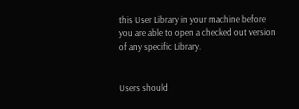this User Library in your machine before you are able to open a checked out version of any specific Library.


Users should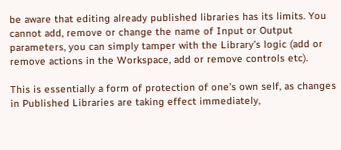be aware that editing already published libraries has its limits. You cannot add, remove or change the name of Input or Output parameters, you can simply tamper with the Library’s logic (add or remove actions in the Workspace, add or remove controls etc).

This is essentially a form of protection of one’s own self, as changes in Published Libraries are taking effect immediately,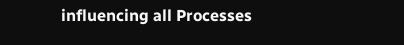influencing all Processes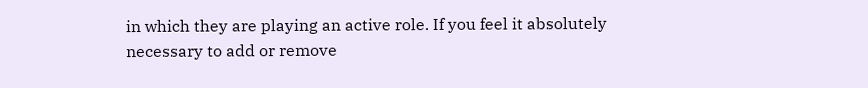in which they are playing an active role. If you feel it absolutely necessary to add or remove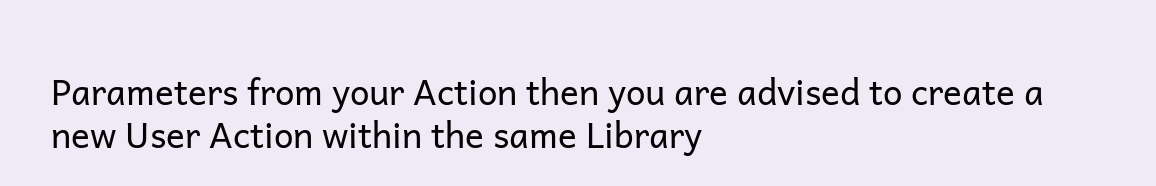Parameters from your Action then you are advised to create a new User Action within the same Library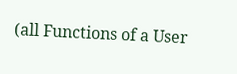(all Functions of a User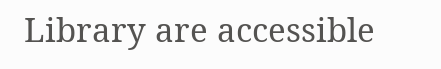Library are accessible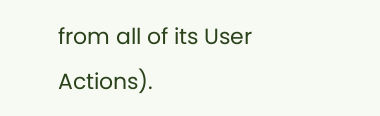from all of its User Actions).